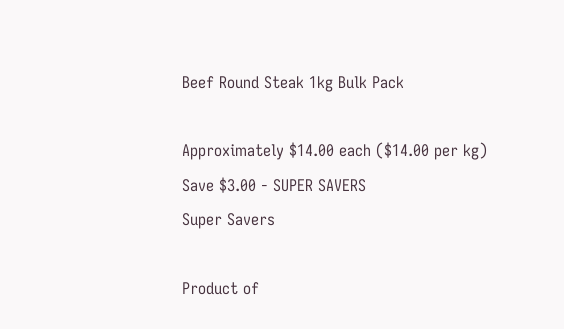Beef Round Steak 1kg Bulk Pack

Approximately $14.00 each ($14.00 per kg)
Save $3.00 - SUPER SAVERS
Super Savers

Product of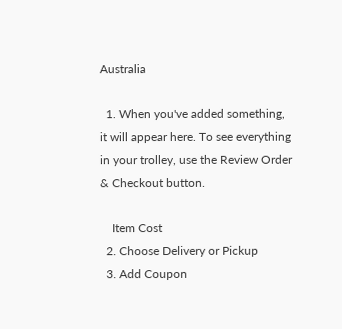Australia

  1. When you've added something, it will appear here. To see everything in your trolley, use the Review Order & Checkout button.

    Item Cost
  2. Choose Delivery or Pickup
  3. Add Coupon